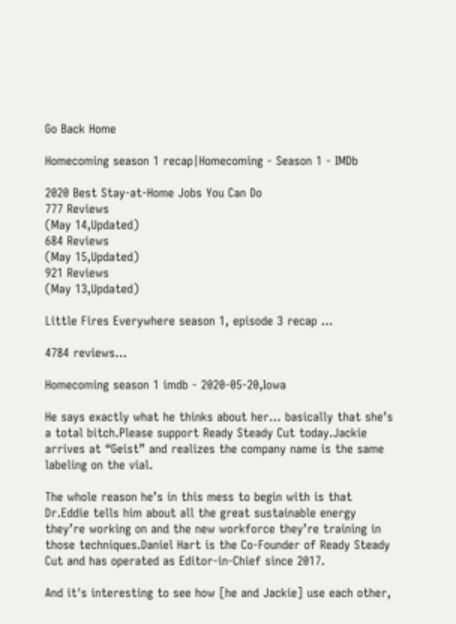Go Back Home

Homecoming season 1 recap|Homecoming - Season 1 - IMDb

2020 Best Stay-at-Home Jobs You Can Do
777 Reviews
(May 14,Updated)
684 Reviews
(May 15,Updated)
921 Reviews
(May 13,Updated)

Little Fires Everywhere season 1, episode 3 recap ...

4784 reviews...

Homecoming season 1 imdb - 2020-05-20,Iowa

He says exactly what he thinks about her… basically that she’s a total bitch.Please support Ready Steady Cut today.Jackie arrives at “Geist” and realizes the company name is the same labeling on the vial.

The whole reason he’s in this mess to begin with is that Dr.Eddie tells him about all the great sustainable energy they’re working on and the new workforce they’re training in those techniques.Daniel Hart is the Co-Founder of Ready Steady Cut and has operated as Editor-in-Chief since 2017.

And it's interesting to see how [he and Jackie] use each other,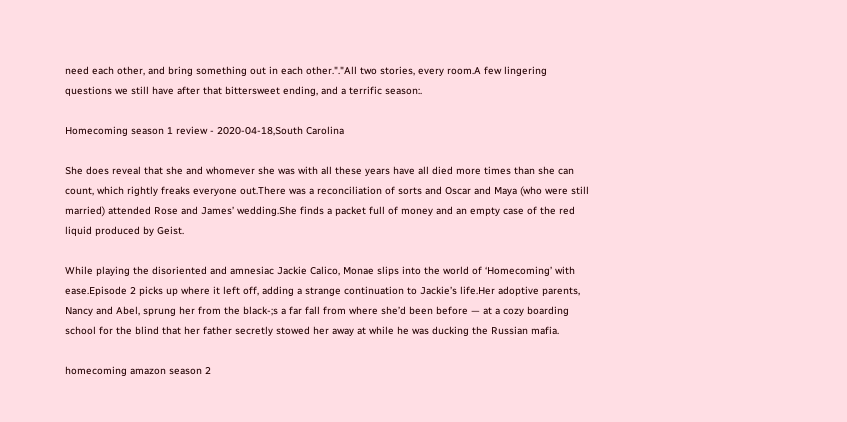need each other, and bring something out in each other."."All two stories, every room.A few lingering questions we still have after that bittersweet ending, and a terrific season:.

Homecoming season 1 review - 2020-04-18,South Carolina

She does reveal that she and whomever she was with all these years have all died more times than she can count, which rightly freaks everyone out.There was a reconciliation of sorts and Oscar and Maya (who were still married) attended Rose and James’ wedding.She finds a packet full of money and an empty case of the red liquid produced by Geist.

While playing the disoriented and amnesiac Jackie Calico, Monae slips into the world of ‘Homecoming’ with ease.Episode 2 picks up where it left off, adding a strange continuation to Jackie’s life.Her adoptive parents, Nancy and Abel, sprung her from the black-;s a far fall from where she’d been before — at a cozy boarding school for the blind that her father secretly stowed her away at while he was ducking the Russian mafia.

homecoming amazon season 2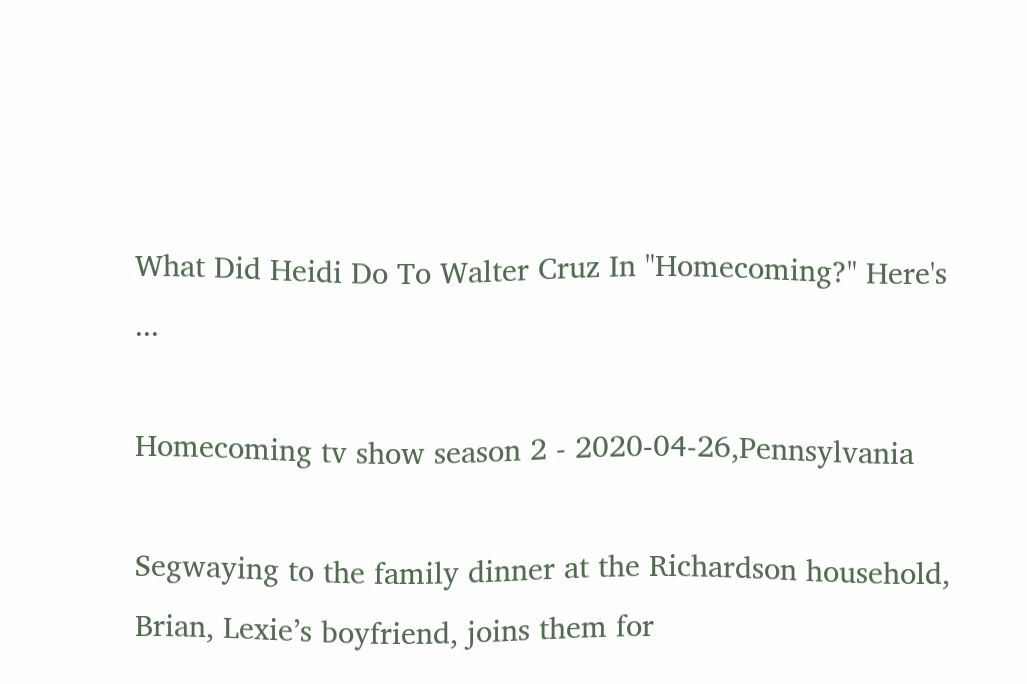What Did Heidi Do To Walter Cruz In "Homecoming?" Here's ...

Homecoming tv show season 2 - 2020-04-26,Pennsylvania

Segwaying to the family dinner at the Richardson household, Brian, Lexie’s boyfriend, joins them for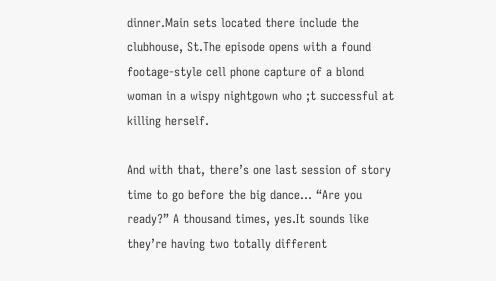dinner.Main sets located there include the clubhouse, St.The episode opens with a found footage-style cell phone capture of a blond woman in a wispy nightgown who ;t successful at killing herself.

And with that, there’s one last session of story time to go before the big dance… “Are you ready?” A thousand times, yes.It sounds like they’re having two totally different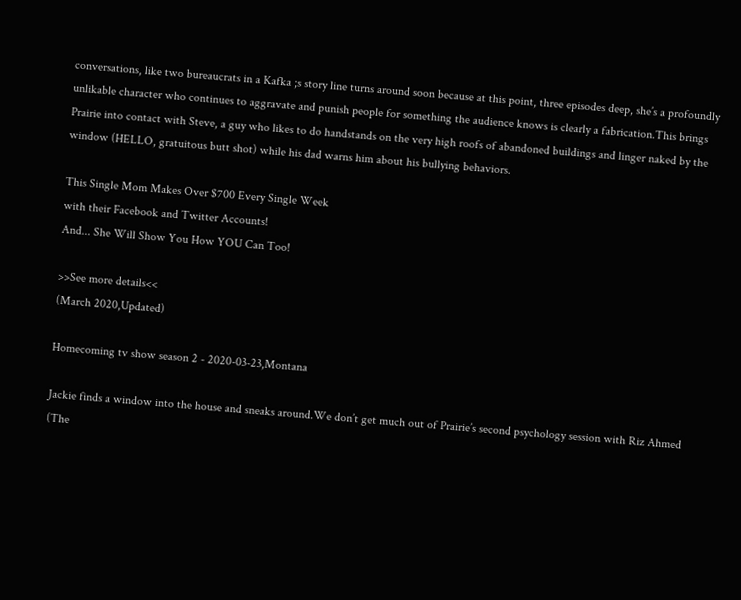conversations, like two bureaucrats in a Kafka ;s story line turns around soon because at this point, three episodes deep, she’s a profoundly unlikable character who continues to aggravate and punish people for something the audience knows is clearly a fabrication.This brings Prairie into contact with Steve, a guy who likes to do handstands on the very high roofs of abandoned buildings and linger naked by the window (HELLO, gratuitous butt shot) while his dad warns him about his bullying behaviors.

This Single Mom Makes Over $700 Every Single Week
with their Facebook and Twitter Accounts!
And... She Will Show You How YOU Can Too!

>>See more details<<
(March 2020,Updated)

Homecoming tv show season 2 - 2020-03-23,Montana

Jackie finds a window into the house and sneaks around.We don’t get much out of Prairie’s second psychology session with Riz Ahmed (The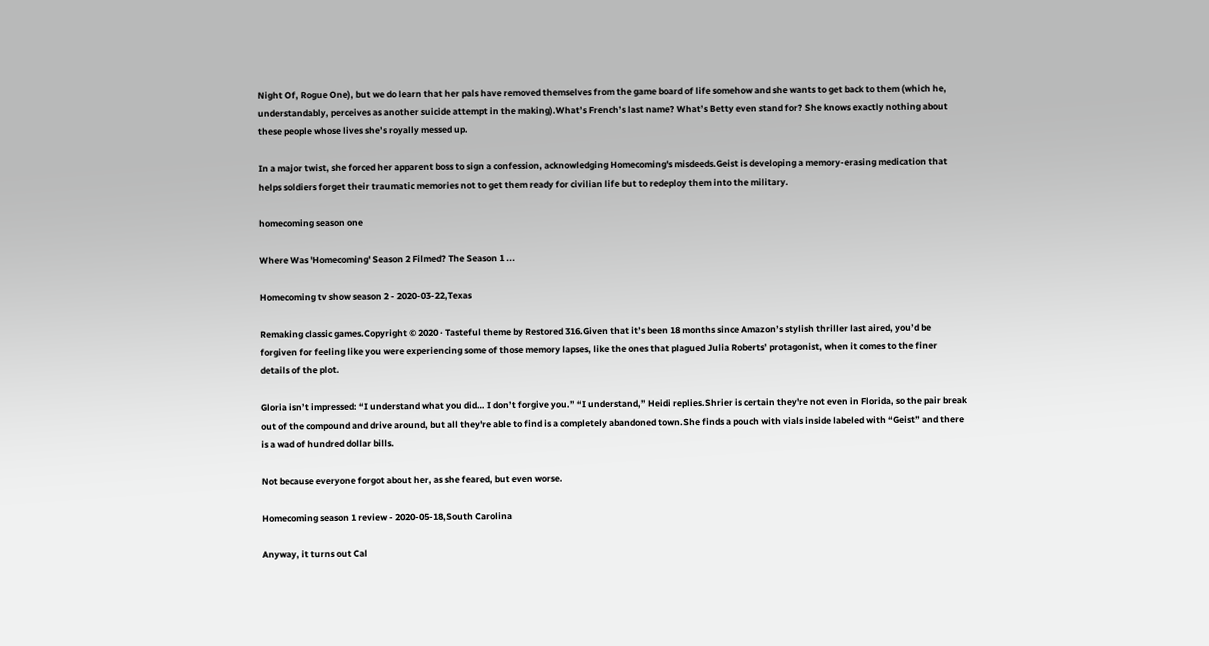Night Of, Rogue One), but we do learn that her pals have removed themselves from the game board of life somehow and she wants to get back to them (which he, understandably, perceives as another suicide attempt in the making).What’s French’s last name? What’s Betty even stand for? She knows exactly nothing about these people whose lives she’s royally messed up.

In a major twist, she forced her apparent boss to sign a confession, acknowledging Homecoming's misdeeds.Geist is developing a memory-erasing medication that helps soldiers forget their traumatic memories not to get them ready for civilian life but to redeploy them into the military.

homecoming season one

Where Was 'Homecoming' Season 2 Filmed? The Season 1 ...

Homecoming tv show season 2 - 2020-03-22,Texas

Remaking classic games.Copyright © 2020 · Tasteful theme by Restored 316.Given that it’s been 18 months since Amazon’s stylish thriller last aired, you’d be forgiven for feeling like you were experiencing some of those memory lapses, like the ones that plagued Julia Roberts’ protagonist, when it comes to the finer details of the plot.

Gloria isn’t impressed: “I understand what you did… I don’t forgive you.” “I understand,” Heidi replies.Shrier is certain they're not even in Florida, so the pair break out of the compound and drive around, but all they're able to find is a completely abandoned town.She finds a pouch with vials inside labeled with “Geist” and there is a wad of hundred dollar bills.

Not because everyone forgot about her, as she feared, but even worse.

Homecoming season 1 review - 2020-05-18,South Carolina

Anyway, it turns out Cal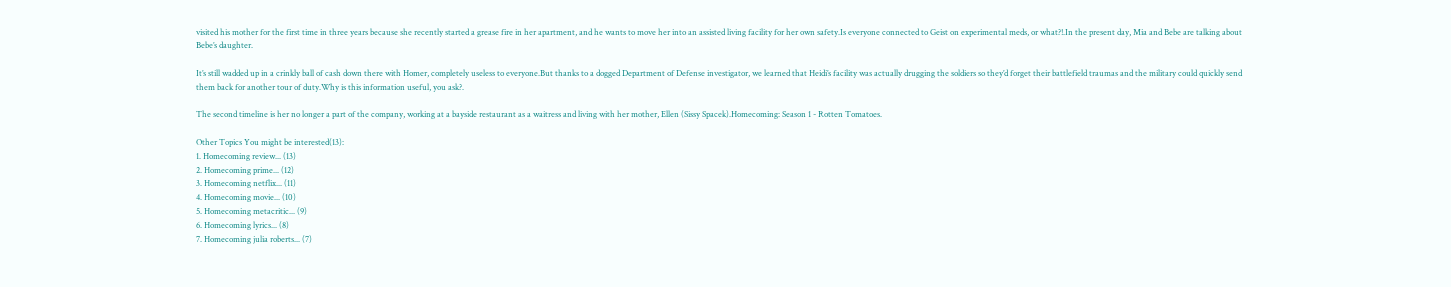visited his mother for the first time in three years because she recently started a grease fire in her apartment, and he wants to move her into an assisted living facility for her own safety.Is everyone connected to Geist on experimental meds, or what?!.In the present day, Mia and Bebe are talking about Bebe’s daughter.

It’s still wadded up in a crinkly ball of cash down there with Homer, completely useless to everyone.But thanks to a dogged Department of Defense investigator, we learned that Heidi’s facility was actually drugging the soldiers so they’d forget their battlefield traumas and the military could quickly send them back for another tour of duty.Why is this information useful, you ask?.

The second timeline is her no longer a part of the company, working at a bayside restaurant as a waitress and living with her mother, Ellen (Sissy Spacek).Homecoming: Season 1 - Rotten Tomatoes.

Other Topics You might be interested(13):
1. Homecoming review... (13)
2. Homecoming prime... (12)
3. Homecoming netflix... (11)
4. Homecoming movie... (10)
5. Homecoming metacritic... (9)
6. Homecoming lyrics... (8)
7. Homecoming julia roberts... (7)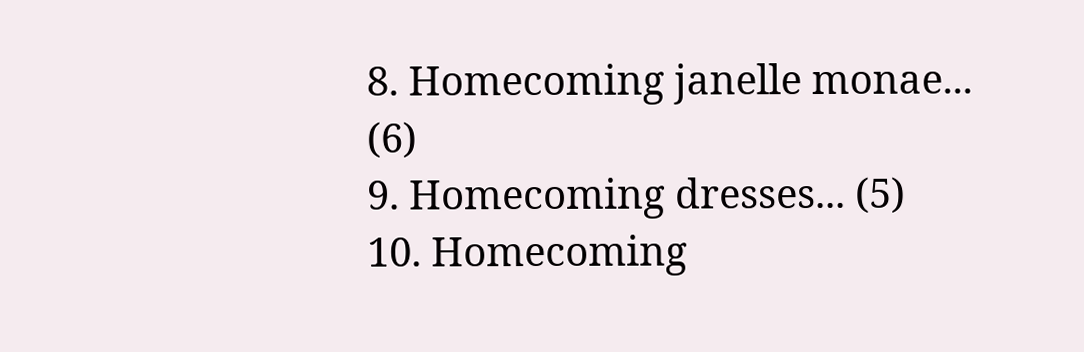8. Homecoming janelle monae... (6)
9. Homecoming dresses... (5)
10. Homecoming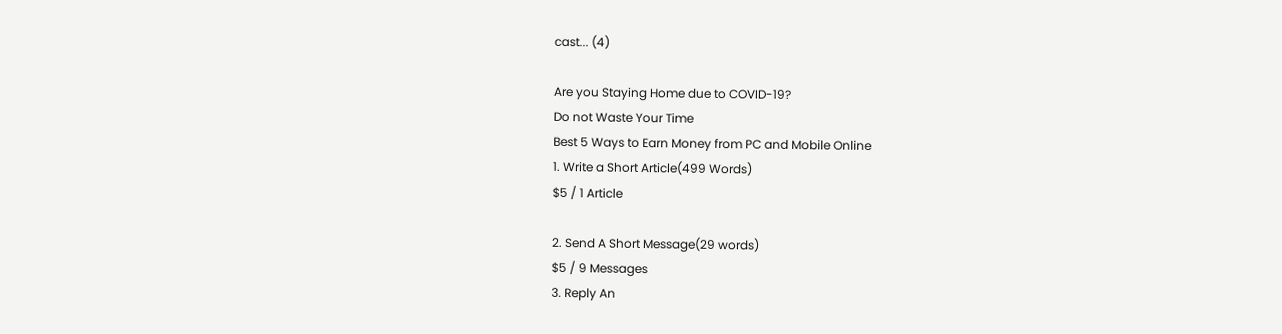cast... (4)

Are you Staying Home due to COVID-19?
Do not Waste Your Time
Best 5 Ways to Earn Money from PC and Mobile Online
1. Write a Short Article(499 Words)
$5 / 1 Article

2. Send A Short Message(29 words)
$5 / 9 Messages
3. Reply An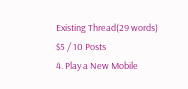Existing Thread(29 words)
$5 / 10 Posts
4. Play a New Mobile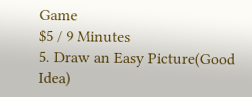Game
$5 / 9 Minutes
5. Draw an Easy Picture(Good Idea)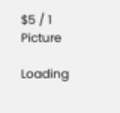$5 / 1 Picture

Loading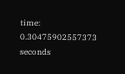time: 0.30475902557373 seconds